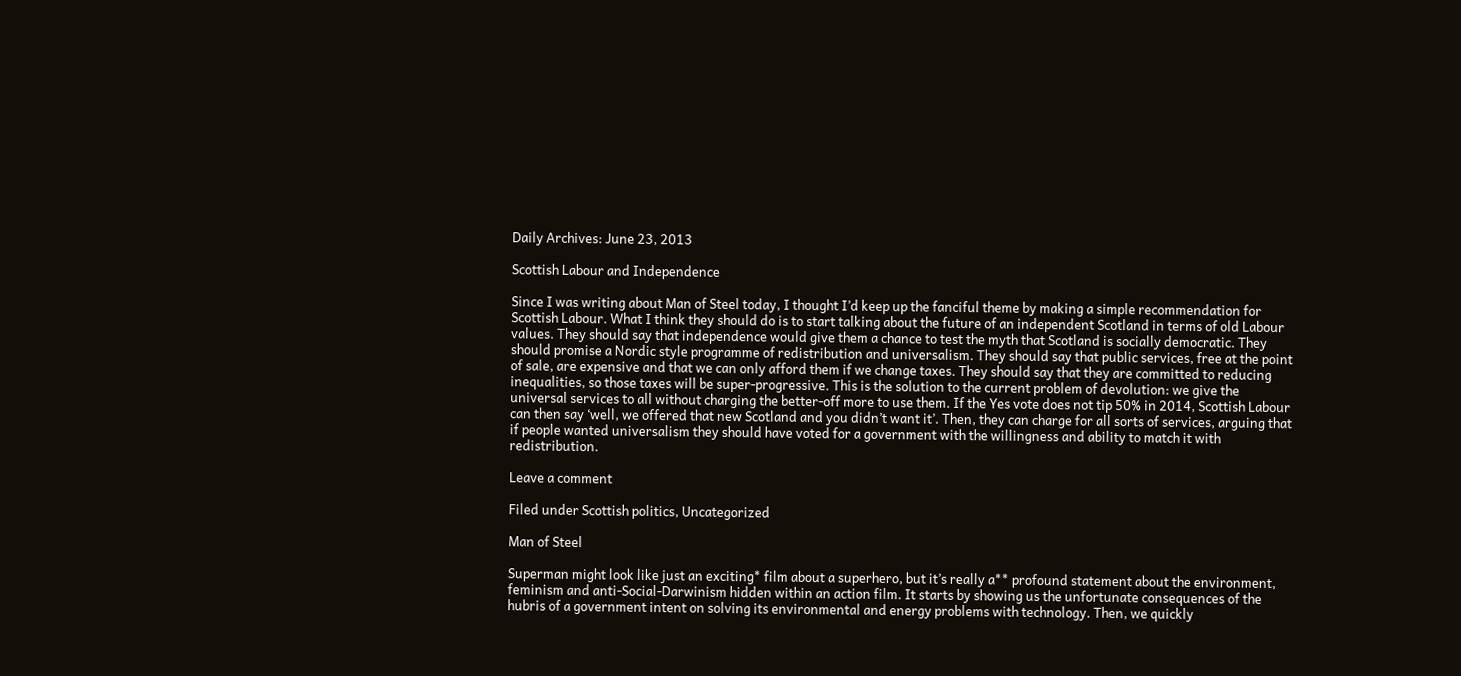Daily Archives: June 23, 2013

Scottish Labour and Independence

Since I was writing about Man of Steel today, I thought I’d keep up the fanciful theme by making a simple recommendation for Scottish Labour. What I think they should do is to start talking about the future of an independent Scotland in terms of old Labour values. They should say that independence would give them a chance to test the myth that Scotland is socially democratic. They should promise a Nordic style programme of redistribution and universalism. They should say that public services, free at the point of sale, are expensive and that we can only afford them if we change taxes. They should say that they are committed to reducing inequalities, so those taxes will be super-progressive. This is the solution to the current problem of devolution: we give the universal services to all without charging the better-off more to use them. If the Yes vote does not tip 50% in 2014, Scottish Labour can then say ‘well, we offered that new Scotland and you didn’t want it’. Then, they can charge for all sorts of services, arguing that if people wanted universalism they should have voted for a government with the willingness and ability to match it with redistribution.

Leave a comment

Filed under Scottish politics, Uncategorized

Man of Steel

Superman might look like just an exciting* film about a superhero, but it’s really a** profound statement about the environment, feminism and anti-Social-Darwinism hidden within an action film. It starts by showing us the unfortunate consequences of the hubris of a government intent on solving its environmental and energy problems with technology. Then, we quickly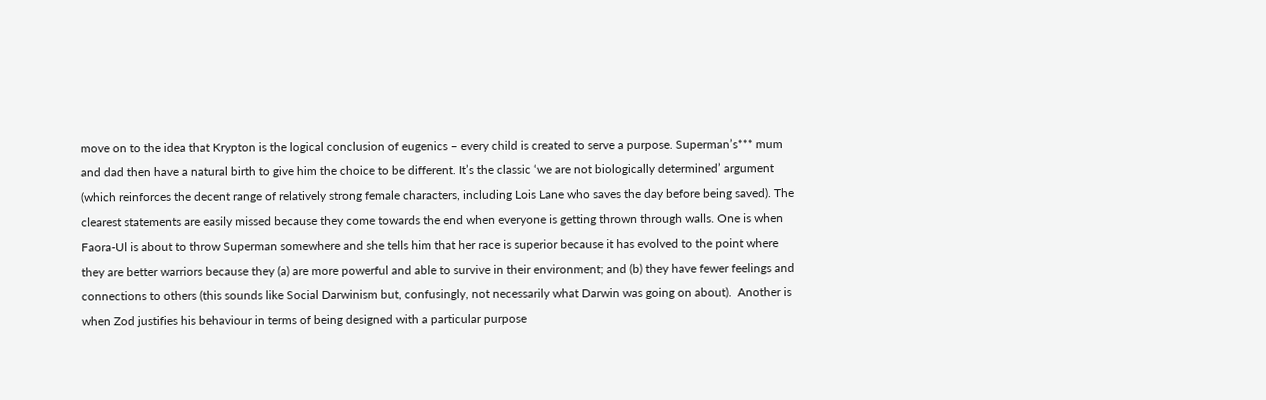move on to the idea that Krypton is the logical conclusion of eugenics – every child is created to serve a purpose. Superman’s*** mum and dad then have a natural birth to give him the choice to be different. It’s the classic ‘we are not biologically determined’ argument (which reinforces the decent range of relatively strong female characters, including Lois Lane who saves the day before being saved). The clearest statements are easily missed because they come towards the end when everyone is getting thrown through walls. One is when Faora-Ul is about to throw Superman somewhere and she tells him that her race is superior because it has evolved to the point where they are better warriors because they (a) are more powerful and able to survive in their environment; and (b) they have fewer feelings and connections to others (this sounds like Social Darwinism but, confusingly, not necessarily what Darwin was going on about).  Another is when Zod justifies his behaviour in terms of being designed with a particular purpose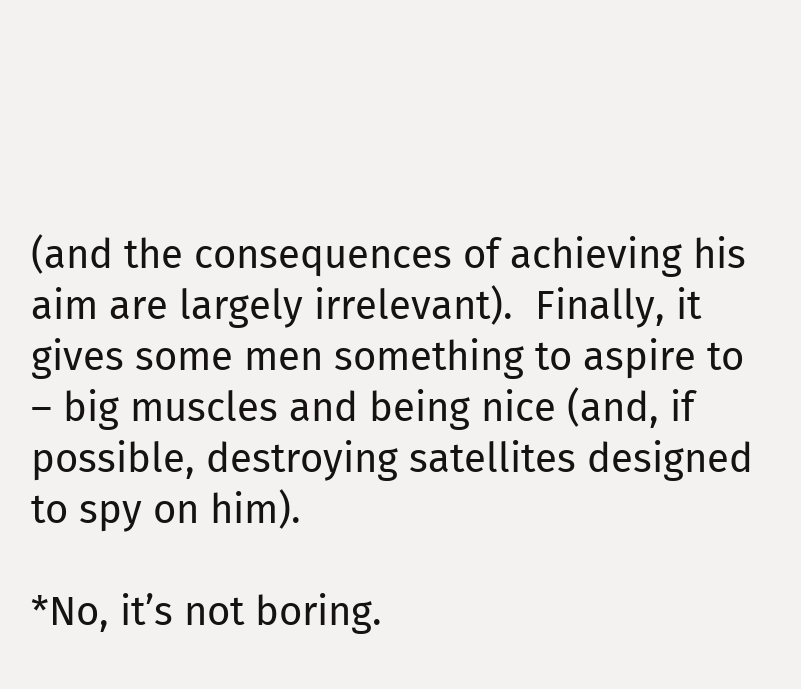(and the consequences of achieving his aim are largely irrelevant).  Finally, it gives some men something to aspire to – big muscles and being nice (and, if possible, destroying satellites designed to spy on him).

*No, it’s not boring.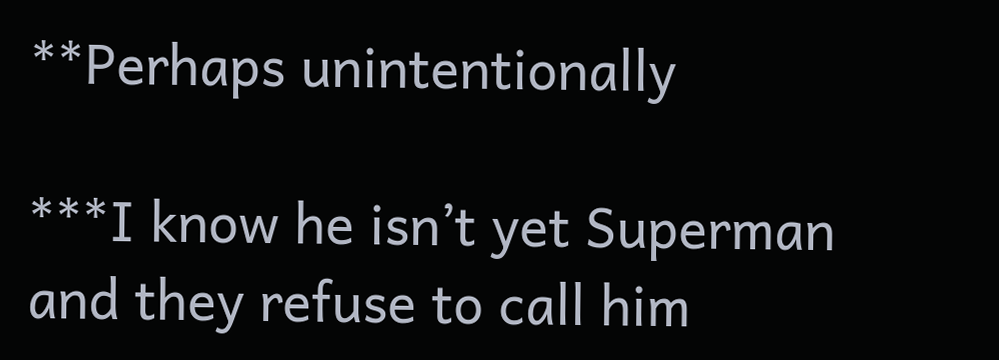**Perhaps unintentionally

***I know he isn’t yet Superman and they refuse to call him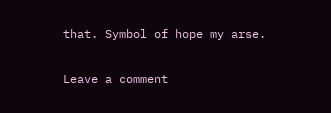that. Symbol of hope my arse.

Leave a comment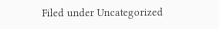Filed under Uncategorized